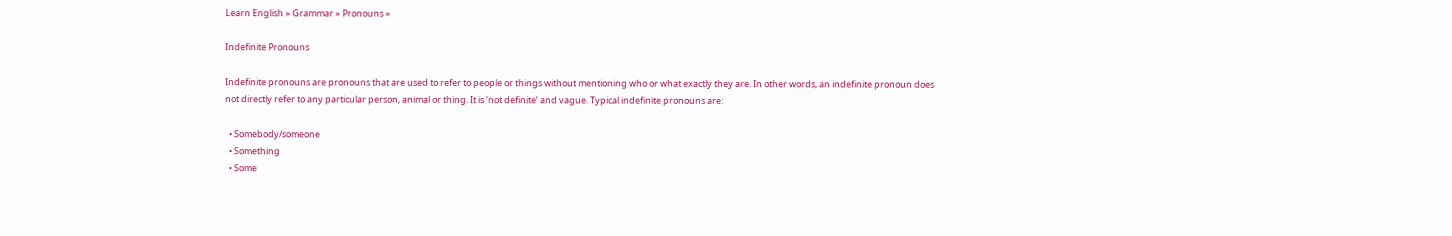Learn English » Grammar » Pronouns »

Indefinite Pronouns

Indefinite pronouns are pronouns that are used to refer to people or things without mentioning who or what exactly they are. In other words, an indefinite pronoun does not directly refer to any particular person, animal or thing. It is ‘not definite’ and vague. Typical indefinite pronouns are:

  • Somebody/someone
  • Something
  • Some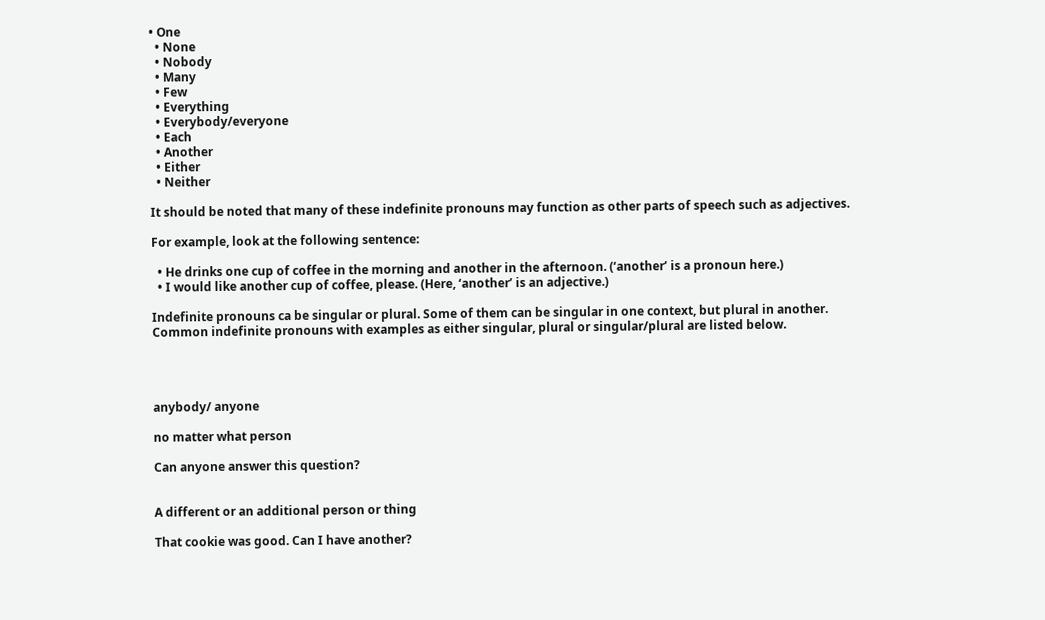• One
  • None
  • Nobody
  • Many
  • Few
  • Everything
  • Everybody/everyone
  • Each
  • Another
  • Either
  • Neither

It should be noted that many of these indefinite pronouns may function as other parts of speech such as adjectives.

For example, look at the following sentence:

  • He drinks one cup of coffee in the morning and another in the afternoon. (‘another’ is a pronoun here.)
  • I would like another cup of coffee, please. (Here, ‘another’ is an adjective.)

Indefinite pronouns ca be singular or plural. Some of them can be singular in one context, but plural in another. Common indefinite pronouns with examples as either singular, plural or singular/plural are listed below.




anybody/ anyone

no matter what person

Can anyone answer this question?


A different or an additional person or thing

That cookie was good. Can I have another?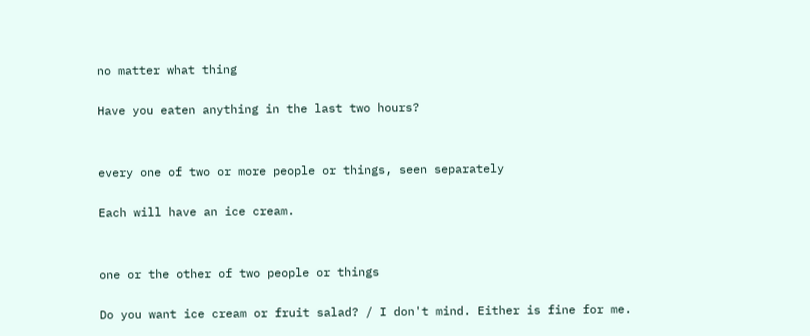no matter what thing

Have you eaten anything in the last two hours?


every one of two or more people or things, seen separately

Each will have an ice cream.


one or the other of two people or things

Do you want ice cream or fruit salad? / I don't mind. Either is fine for me.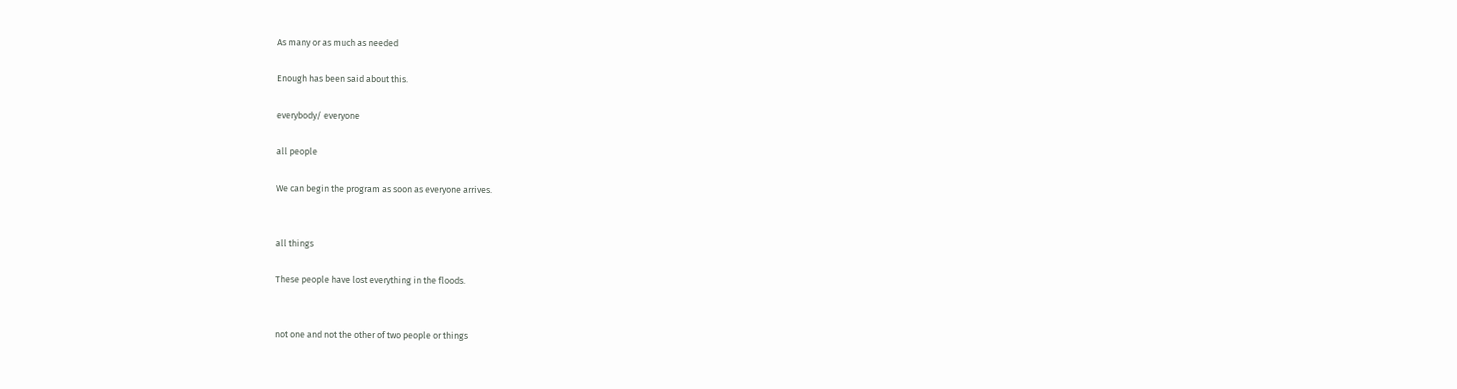As many or as much as needed

Enough has been said about this.

everybody/ everyone

all people

We can begin the program as soon as everyone arrives.


all things

These people have lost everything in the floods.


not one and not the other of two people or things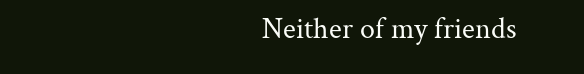Neither of my friends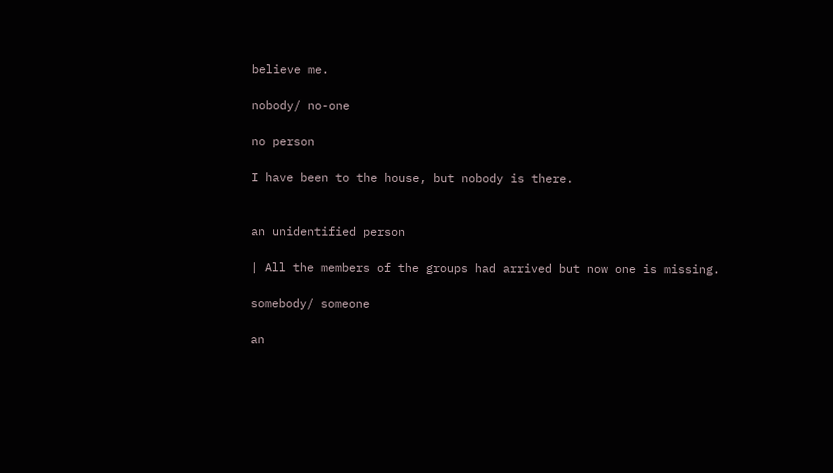believe me.

nobody/ no-one

no person

I have been to the house, but nobody is there.


an unidentified person

| All the members of the groups had arrived but now one is missing.

somebody/ someone

an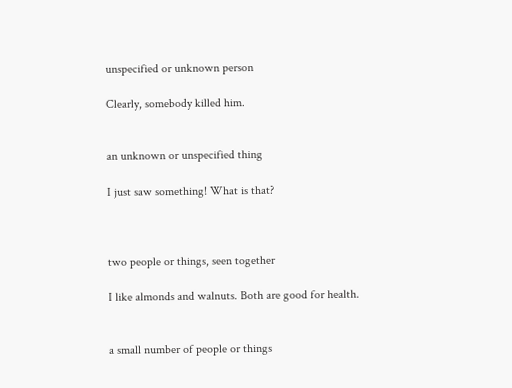unspecified or unknown person

Clearly, somebody killed him.


an unknown or unspecified thing

I just saw something! What is that?



two people or things, seen together

I like almonds and walnuts. Both are good for health.


a small number of people or things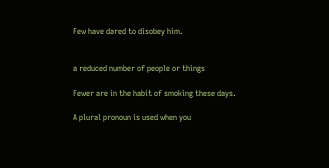Few have dared to disobey him.


a reduced number of people or things

Fewer are in the habit of smoking these days.

A plural pronoun is used when you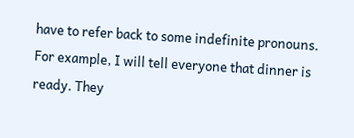have to refer back to some indefinite pronouns. For example, I will tell everyone that dinner is ready. They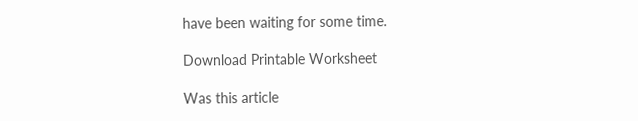have been waiting for some time.

Download Printable Worksheet

Was this article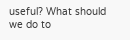useful? What should we do to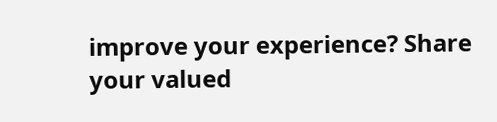improve your experience? Share your valued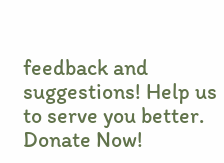feedback and suggestions! Help us to serve you better. Donate Now!